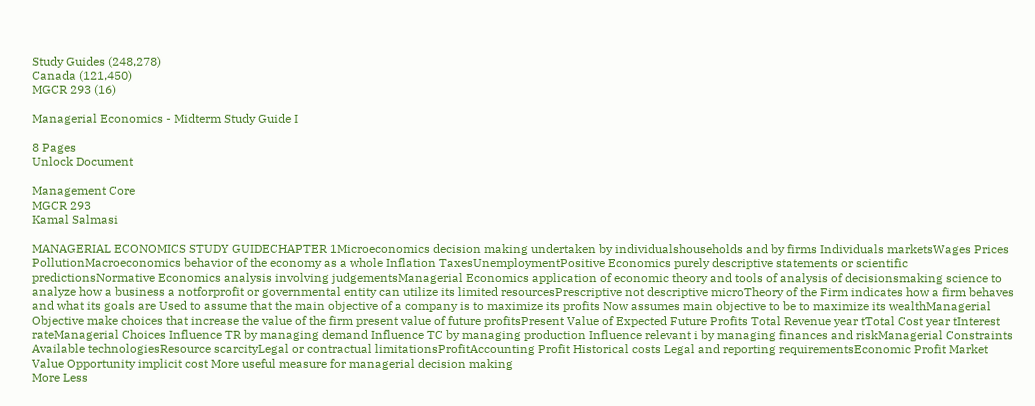Study Guides (248,278)
Canada (121,450)
MGCR 293 (16)

Managerial Economics - Midterm Study Guide I

8 Pages
Unlock Document

Management Core
MGCR 293
Kamal Salmasi

MANAGERIAL ECONOMICS STUDY GUIDECHAPTER 1Microeconomics decision making undertaken by individualshouseholds and by firms Individuals marketsWages Prices PollutionMacroeconomics behavior of the economy as a whole Inflation TaxesUnemploymentPositive Economics purely descriptive statements or scientific predictionsNormative Economics analysis involving judgementsManagerial Economics application of economic theory and tools of analysis of decisionsmaking science to analyze how a business a notforprofit or governmental entity can utilize its limited resourcesPrescriptive not descriptive microTheory of the Firm indicates how a firm behaves and what its goals are Used to assume that the main objective of a company is to maximize its profits Now assumes main objective to be to maximize its wealthManagerial Objective make choices that increase the value of the firm present value of future profitsPresent Value of Expected Future Profits Total Revenue year tTotal Cost year tInterest rateManagerial Choices Influence TR by managing demand Influence TC by managing production Influence relevant i by managing finances and riskManagerial Constraints Available technologiesResource scarcityLegal or contractual limitationsProfitAccounting Profit Historical costs Legal and reporting requirementsEconomic Profit Market Value Opportunity implicit cost More useful measure for managerial decision making
More Less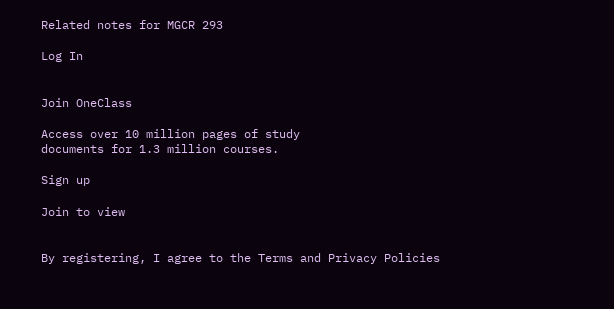Related notes for MGCR 293

Log In


Join OneClass

Access over 10 million pages of study
documents for 1.3 million courses.

Sign up

Join to view


By registering, I agree to the Terms and Privacy Policies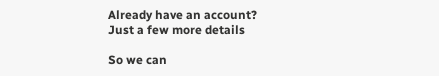Already have an account?
Just a few more details

So we can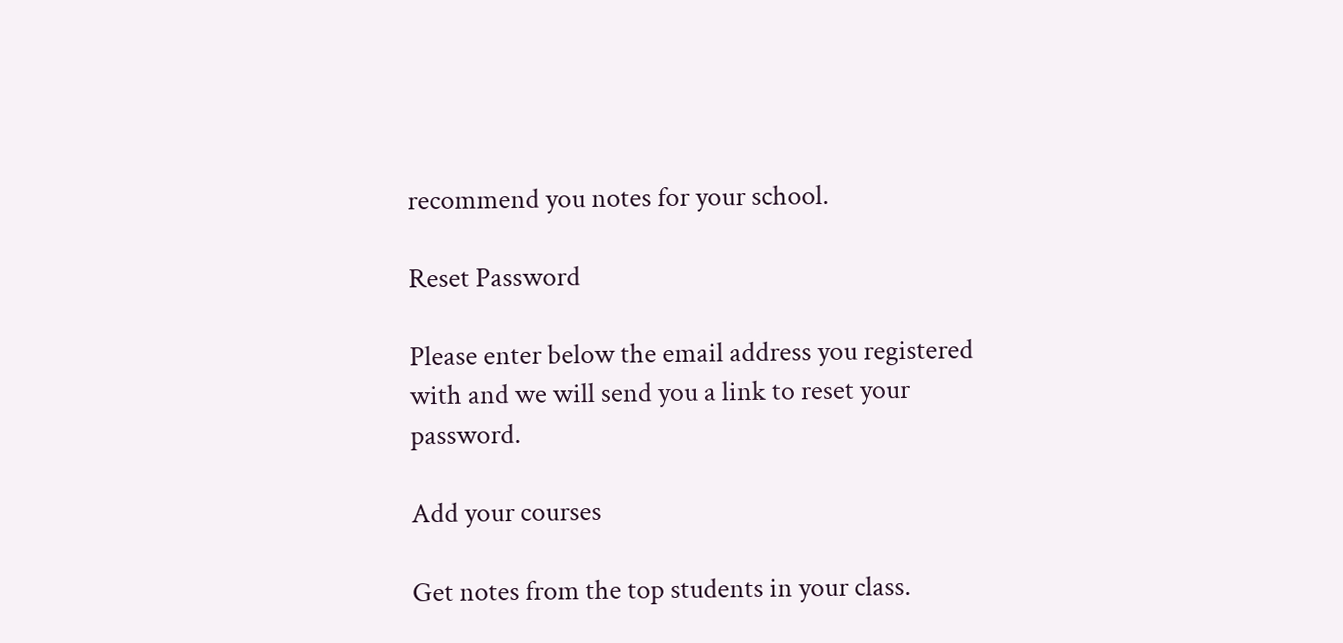recommend you notes for your school.

Reset Password

Please enter below the email address you registered with and we will send you a link to reset your password.

Add your courses

Get notes from the top students in your class.